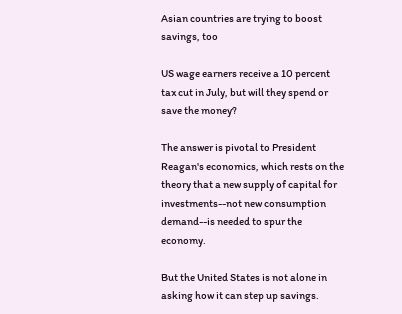Asian countries are trying to boost savings, too

US wage earners receive a 10 percent tax cut in July, but will they spend or save the money?

The answer is pivotal to President Reagan's economics, which rests on the theory that a new supply of capital for investments--not new consumption demand--is needed to spur the economy.

But the United States is not alone in asking how it can step up savings.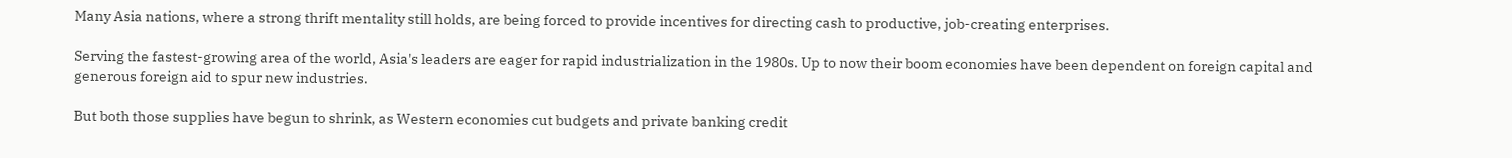Many Asia nations, where a strong thrift mentality still holds, are being forced to provide incentives for directing cash to productive, job-creating enterprises.

Serving the fastest-growing area of the world, Asia's leaders are eager for rapid industrialization in the 1980s. Up to now their boom economies have been dependent on foreign capital and generous foreign aid to spur new industries.

But both those supplies have begun to shrink, as Western economies cut budgets and private banking credit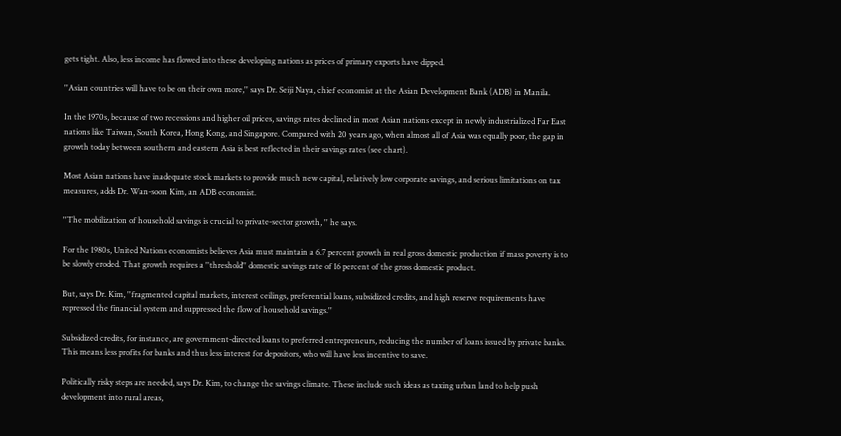gets tight. Also, less income has flowed into these developing nations as prices of primary exports have dipped.

''Asian countries will have to be on their own more,'' says Dr. Seiji Naya, chief economist at the Asian Development Bank (ADB) in Manila.

In the 1970s, because of two recessions and higher oil prices, savings rates declined in most Asian nations except in newly industrialized Far East nations like Taiwan, South Korea, Hong Kong, and Singapore. Compared with 20 years ago, when almost all of Asia was equally poor, the gap in growth today between southern and eastern Asia is best reflected in their savings rates (see chart).

Most Asian nations have inadequate stock markets to provide much new capital, relatively low corporate savings, and serious limitations on tax measures, adds Dr. Wan-soon Kim, an ADB economist.

''The mobilization of household savings is crucial to private-sector growth, '' he says.

For the 1980s, United Nations economists believes Asia must maintain a 6.7 percent growth in real gross domestic production if mass poverty is to be slowly eroded. That growth requires a ''threshold'' domestic savings rate of 16 percent of the gross domestic product.

But, says Dr. Kim, ''fragmented capital markets, interest ceilings, preferential loans, subsidized credits, and high reserve requirements have repressed the financial system and suppressed the flow of household savings.''

Subsidized credits, for instance, are government-directed loans to preferred entrepreneurs, reducing the number of loans issued by private banks. This means less profits for banks and thus less interest for depositors, who will have less incentive to save.

Politically risky steps are needed, says Dr. Kim, to change the savings climate. These include such ideas as taxing urban land to help push development into rural areas,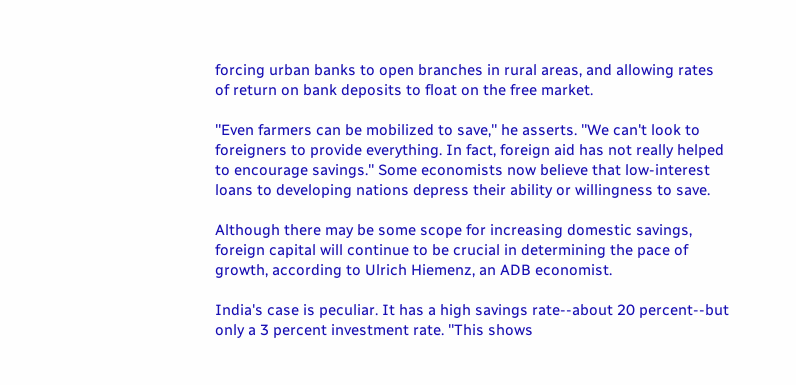forcing urban banks to open branches in rural areas, and allowing rates of return on bank deposits to float on the free market.

''Even farmers can be mobilized to save,'' he asserts. ''We can't look to foreigners to provide everything. In fact, foreign aid has not really helped to encourage savings.'' Some economists now believe that low-interest loans to developing nations depress their ability or willingness to save.

Although there may be some scope for increasing domestic savings, foreign capital will continue to be crucial in determining the pace of growth, according to Ulrich Hiemenz, an ADB economist.

India's case is peculiar. It has a high savings rate--about 20 percent--but only a 3 percent investment rate. ''This shows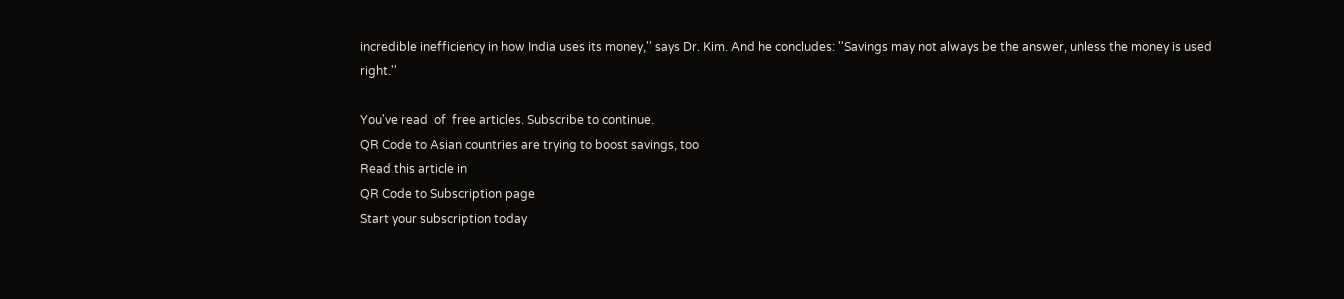incredible inefficiency in how India uses its money,'' says Dr. Kim. And he concludes: ''Savings may not always be the answer, unless the money is used right.''

You've read  of  free articles. Subscribe to continue.
QR Code to Asian countries are trying to boost savings, too
Read this article in
QR Code to Subscription page
Start your subscription today